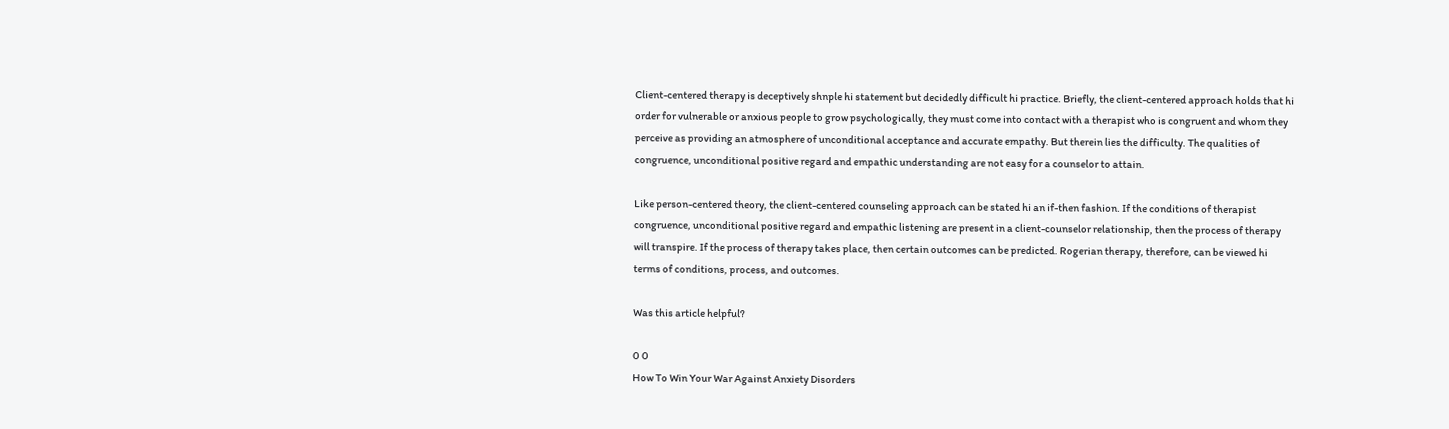Client-centered therapy is deceptively shnple hi statement but decidedly difficult hi practice. Briefly, the client-centered approach holds that hi order for vulnerable or anxious people to grow psychologically, they must come into contact with a therapist who is congruent and whom they perceive as providing an atmosphere of unconditional acceptance and accurate empathy. But therein lies the difficulty. The qualities of congruence, unconditional positive regard and empathic understanding are not easy for a counselor to attain.

Like person-centered theory, the client-centered counseling approach can be stated hi an if-then fashion. If the conditions of therapist congruence, unconditional positive regard and empathic listening are present in a client-counselor relationship, then the process of therapy will transpire. If the process of therapy takes place, then certain outcomes can be predicted. Rogerian therapy, therefore, can be viewed hi terms of conditions, process, and outcomes.

Was this article helpful?

0 0
How To Win Your War Against Anxiety Disorders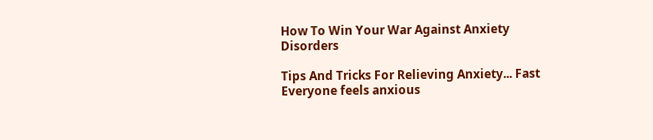How To Win Your War Against Anxiety Disorders

Tips And Tricks For Relieving Anxiety... Fast Everyone feels anxious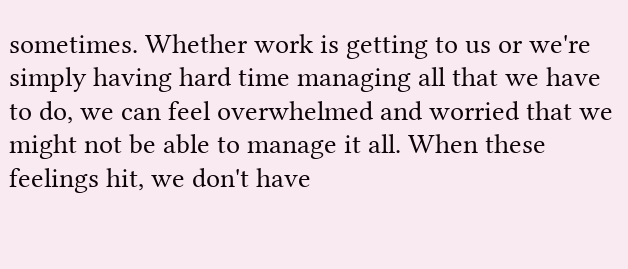sometimes. Whether work is getting to us or we're simply having hard time managing all that we have to do, we can feel overwhelmed and worried that we might not be able to manage it all. When these feelings hit, we don't have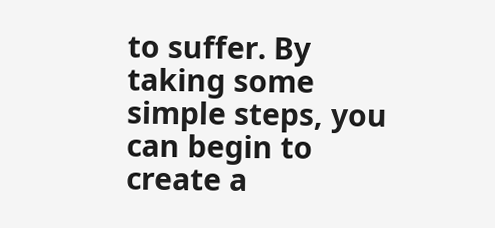to suffer. By taking some simple steps, you can begin to create a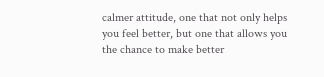calmer attitude, one that not only helps you feel better, but one that allows you the chance to make better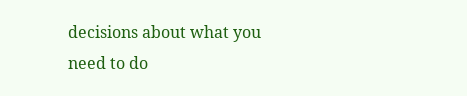decisions about what you need to do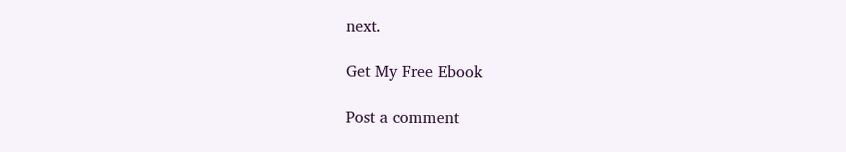next.

Get My Free Ebook

Post a comment